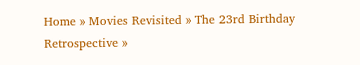Home » Movies Revisited » The 23rd Birthday Retrospective »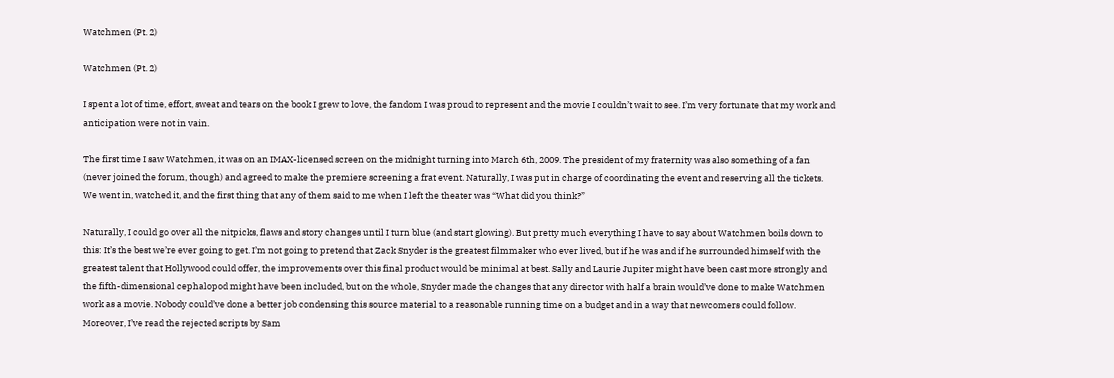Watchmen (Pt. 2)

Watchmen (Pt. 2)

I spent a lot of time, effort, sweat and tears on the book I grew to love, the fandom I was proud to represent and the movie I couldn’t wait to see. I’m very fortunate that my work and anticipation were not in vain.

The first time I saw Watchmen, it was on an IMAX-licensed screen on the midnight turning into March 6th, 2009. The president of my fraternity was also something of a fan (never joined the forum, though) and agreed to make the premiere screening a frat event. Naturally, I was put in charge of coordinating the event and reserving all the tickets. We went in, watched it, and the first thing that any of them said to me when I left the theater was “What did you think?”

Naturally, I could go over all the nitpicks, flaws and story changes until I turn blue (and start glowing). But pretty much everything I have to say about Watchmen boils down to this: It’s the best we’re ever going to get. I’m not going to pretend that Zack Snyder is the greatest filmmaker who ever lived, but if he was and if he surrounded himself with the greatest talent that Hollywood could offer, the improvements over this final product would be minimal at best. Sally and Laurie Jupiter might have been cast more strongly and the fifth-dimensional cephalopod might have been included, but on the whole, Snyder made the changes that any director with half a brain would’ve done to make Watchmen work as a movie. Nobody could’ve done a better job condensing this source material to a reasonable running time on a budget and in a way that newcomers could follow. Moreover, I’ve read the rejected scripts by Sam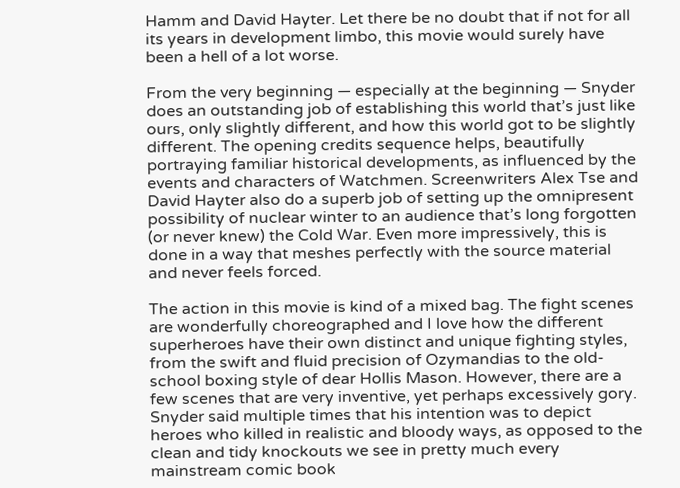Hamm and David Hayter. Let there be no doubt that if not for all its years in development limbo, this movie would surely have been a hell of a lot worse.

From the very beginning — especially at the beginning — Snyder does an outstanding job of establishing this world that’s just like ours, only slightly different, and how this world got to be slightly different. The opening credits sequence helps, beautifully portraying familiar historical developments, as influenced by the events and characters of Watchmen. Screenwriters Alex Tse and David Hayter also do a superb job of setting up the omnipresent possibility of nuclear winter to an audience that’s long forgotten (or never knew) the Cold War. Even more impressively, this is done in a way that meshes perfectly with the source material and never feels forced.

The action in this movie is kind of a mixed bag. The fight scenes are wonderfully choreographed and I love how the different superheroes have their own distinct and unique fighting styles, from the swift and fluid precision of Ozymandias to the old-school boxing style of dear Hollis Mason. However, there are a few scenes that are very inventive, yet perhaps excessively gory. Snyder said multiple times that his intention was to depict heroes who killed in realistic and bloody ways, as opposed to the clean and tidy knockouts we see in pretty much every mainstream comic book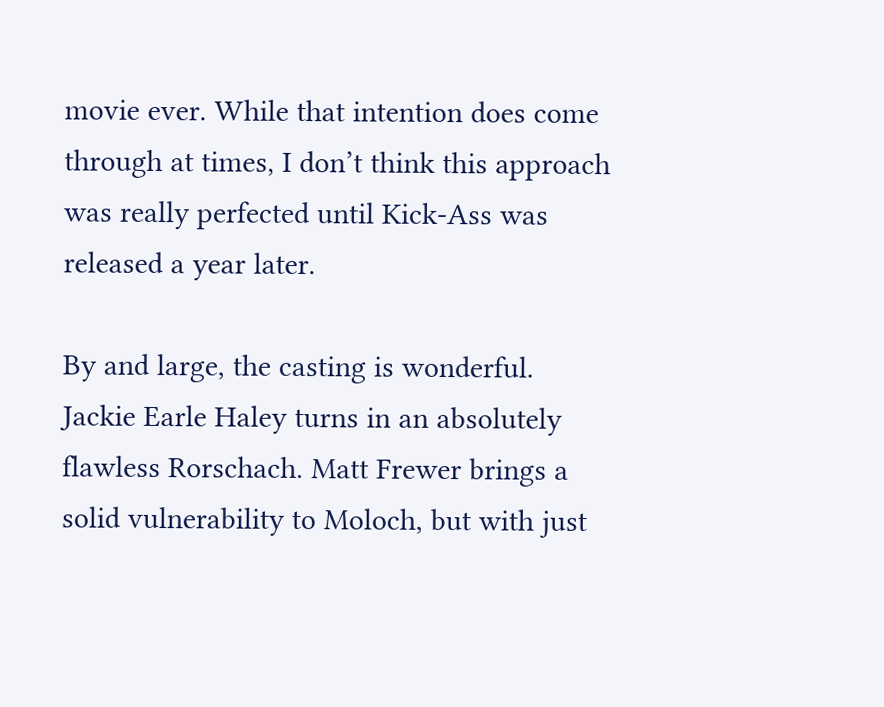movie ever. While that intention does come through at times, I don’t think this approach was really perfected until Kick-Ass was released a year later.

By and large, the casting is wonderful. Jackie Earle Haley turns in an absolutely flawless Rorschach. Matt Frewer brings a solid vulnerability to Moloch, but with just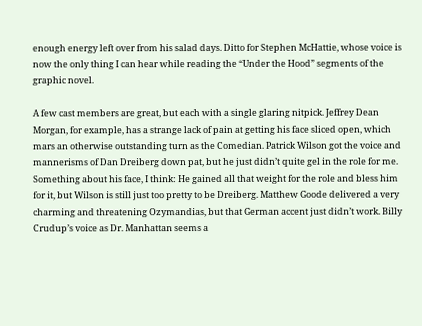enough energy left over from his salad days. Ditto for Stephen McHattie, whose voice is now the only thing I can hear while reading the “Under the Hood” segments of the graphic novel.

A few cast members are great, but each with a single glaring nitpick. Jeffrey Dean Morgan, for example, has a strange lack of pain at getting his face sliced open, which mars an otherwise outstanding turn as the Comedian. Patrick Wilson got the voice and mannerisms of Dan Dreiberg down pat, but he just didn’t quite gel in the role for me. Something about his face, I think: He gained all that weight for the role and bless him for it, but Wilson is still just too pretty to be Dreiberg. Matthew Goode delivered a very charming and threatening Ozymandias, but that German accent just didn’t work. Billy Crudup’s voice as Dr. Manhattan seems a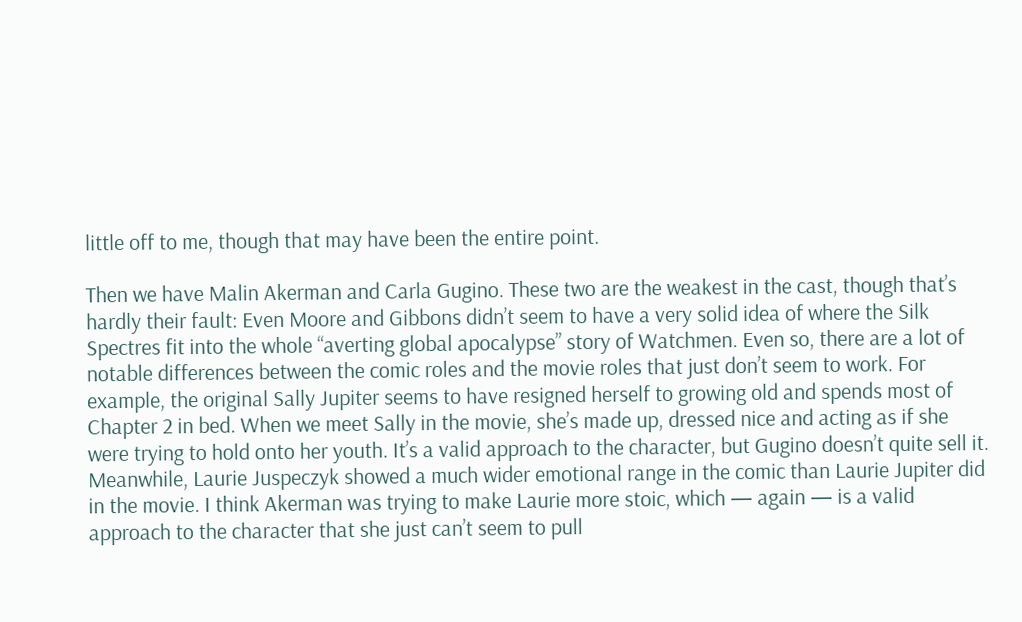little off to me, though that may have been the entire point.

Then we have Malin Akerman and Carla Gugino. These two are the weakest in the cast, though that’s hardly their fault: Even Moore and Gibbons didn’t seem to have a very solid idea of where the Silk Spectres fit into the whole “averting global apocalypse” story of Watchmen. Even so, there are a lot of notable differences between the comic roles and the movie roles that just don’t seem to work. For example, the original Sally Jupiter seems to have resigned herself to growing old and spends most of Chapter 2 in bed. When we meet Sally in the movie, she’s made up, dressed nice and acting as if she were trying to hold onto her youth. It’s a valid approach to the character, but Gugino doesn’t quite sell it. Meanwhile, Laurie Juspeczyk showed a much wider emotional range in the comic than Laurie Jupiter did in the movie. I think Akerman was trying to make Laurie more stoic, which — again — is a valid approach to the character that she just can’t seem to pull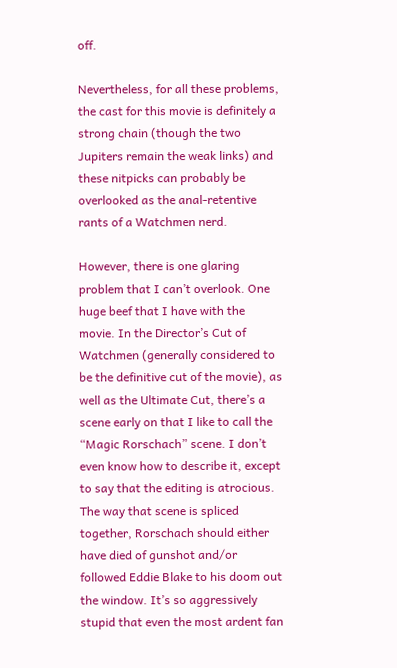off.

Nevertheless, for all these problems, the cast for this movie is definitely a strong chain (though the two Jupiters remain the weak links) and these nitpicks can probably be overlooked as the anal-retentive rants of a Watchmen nerd.

However, there is one glaring problem that I can’t overlook. One huge beef that I have with the movie. In the Director’s Cut of Watchmen (generally considered to be the definitive cut of the movie), as well as the Ultimate Cut, there’s a scene early on that I like to call the “Magic Rorschach” scene. I don’t even know how to describe it, except to say that the editing is atrocious. The way that scene is spliced together, Rorschach should either have died of gunshot and/or followed Eddie Blake to his doom out the window. It’s so aggressively stupid that even the most ardent fan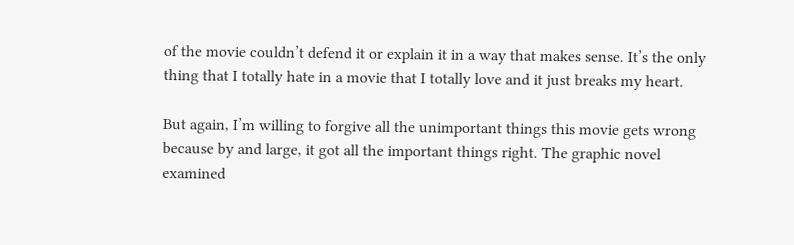of the movie couldn’t defend it or explain it in a way that makes sense. It’s the only thing that I totally hate in a movie that I totally love and it just breaks my heart.

But again, I’m willing to forgive all the unimportant things this movie gets wrong because by and large, it got all the important things right. The graphic novel examined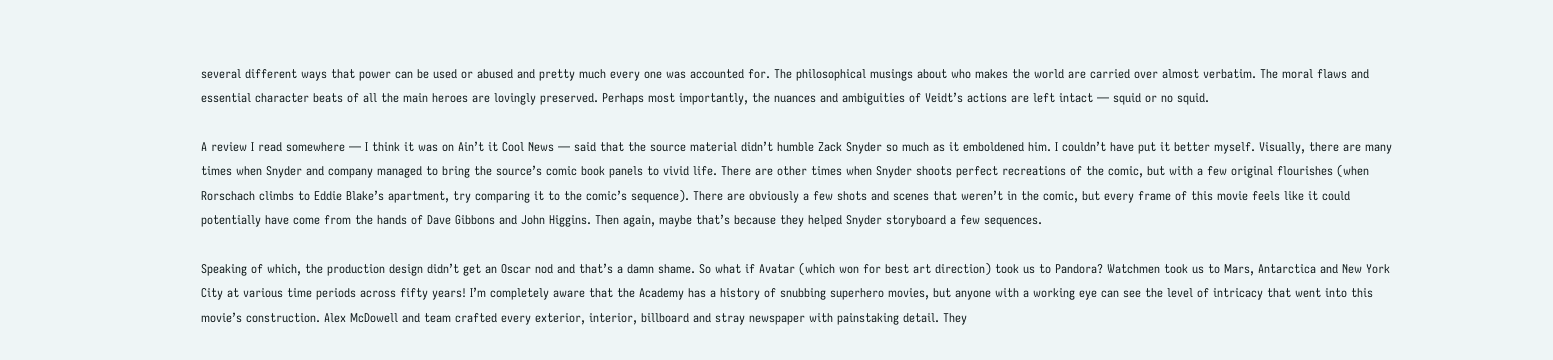several different ways that power can be used or abused and pretty much every one was accounted for. The philosophical musings about who makes the world are carried over almost verbatim. The moral flaws and essential character beats of all the main heroes are lovingly preserved. Perhaps most importantly, the nuances and ambiguities of Veidt’s actions are left intact — squid or no squid.

A review I read somewhere — I think it was on Ain’t it Cool News — said that the source material didn’t humble Zack Snyder so much as it emboldened him. I couldn’t have put it better myself. Visually, there are many times when Snyder and company managed to bring the source’s comic book panels to vivid life. There are other times when Snyder shoots perfect recreations of the comic, but with a few original flourishes (when Rorschach climbs to Eddie Blake’s apartment, try comparing it to the comic’s sequence). There are obviously a few shots and scenes that weren’t in the comic, but every frame of this movie feels like it could potentially have come from the hands of Dave Gibbons and John Higgins. Then again, maybe that’s because they helped Snyder storyboard a few sequences.

Speaking of which, the production design didn’t get an Oscar nod and that’s a damn shame. So what if Avatar (which won for best art direction) took us to Pandora? Watchmen took us to Mars, Antarctica and New York City at various time periods across fifty years! I’m completely aware that the Academy has a history of snubbing superhero movies, but anyone with a working eye can see the level of intricacy that went into this movie’s construction. Alex McDowell and team crafted every exterior, interior, billboard and stray newspaper with painstaking detail. They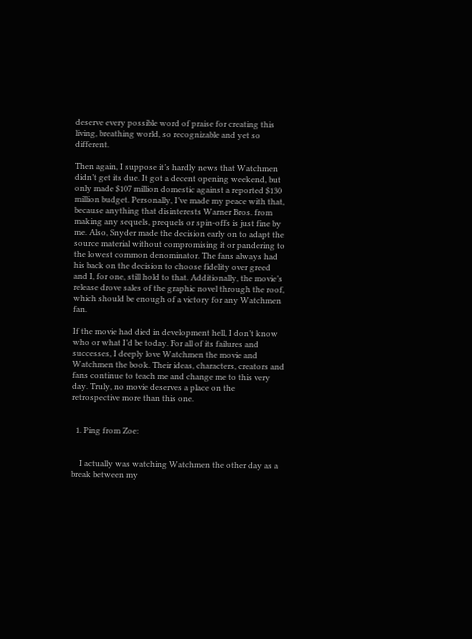deserve every possible word of praise for creating this living, breathing world, so recognizable and yet so different.

Then again, I suppose it’s hardly news that Watchmen didn’t get its due. It got a decent opening weekend, but only made $107 million domestic against a reported $130 million budget. Personally, I’ve made my peace with that, because anything that disinterests Warner Bros. from making any sequels, prequels or spin-offs is just fine by me. Also, Snyder made the decision early on to adapt the source material without compromising it or pandering to the lowest common denominator. The fans always had his back on the decision to choose fidelity over greed and I, for one, still hold to that. Additionally, the movie’s release drove sales of the graphic novel through the roof, which should be enough of a victory for any Watchmen fan.

If the movie had died in development hell, I don’t know who or what I’d be today. For all of its failures and successes, I deeply love Watchmen the movie and Watchmen the book. Their ideas, characters, creators and fans continue to teach me and change me to this very day. Truly, no movie deserves a place on the retrospective more than this one.


  1. Ping from Zoe:


    I actually was watching Watchmen the other day as a break between my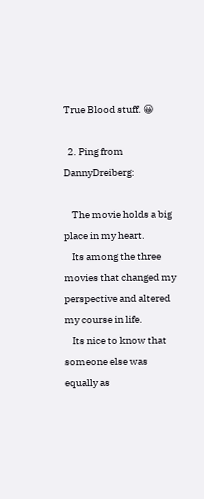True Blood stuff. 😀

  2. Ping from DannyDreiberg:

    The movie holds a big place in my heart.
    Its among the three movies that changed my perspective and altered my course in life.
    Its nice to know that someone else was equally as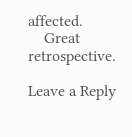affected.
    Great retrospective.

Leave a Reply